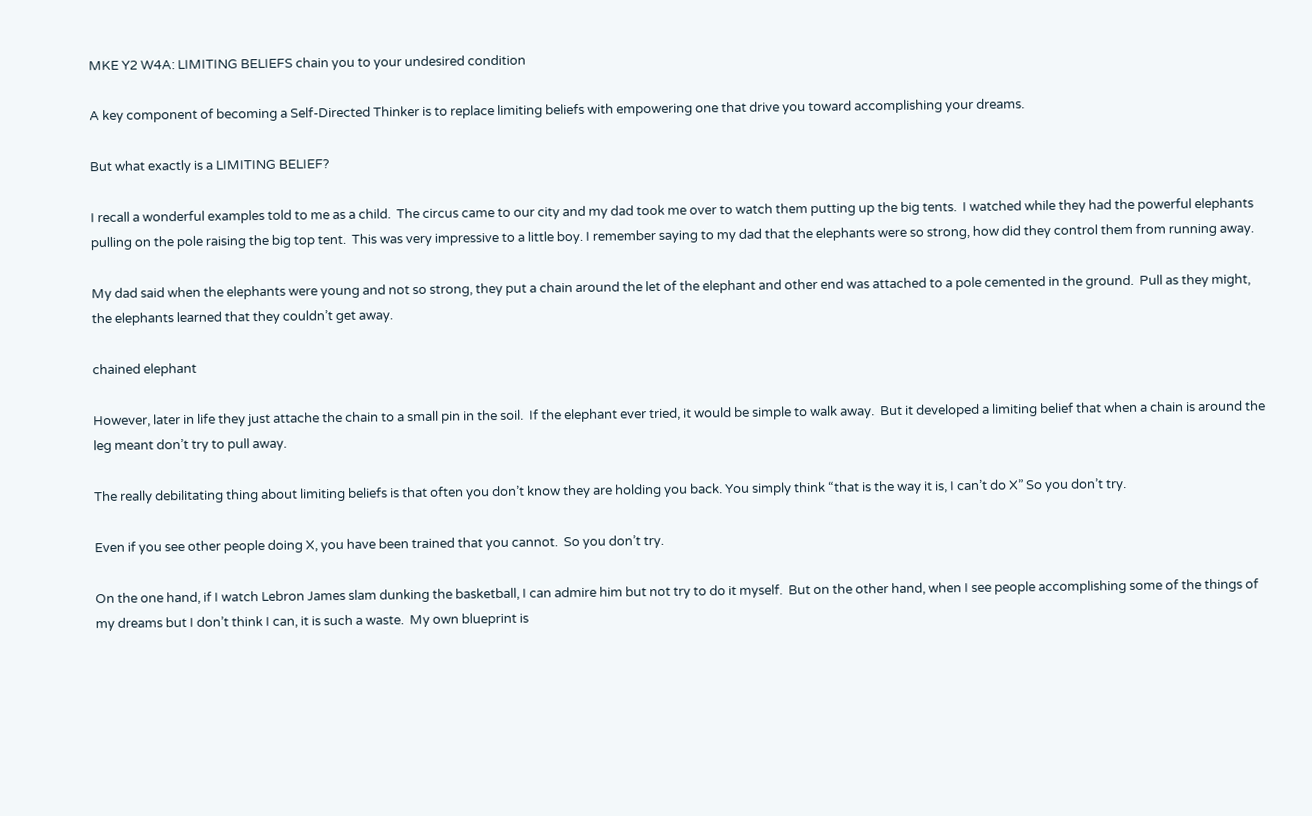MKE Y2 W4A: LIMITING BELIEFS chain you to your undesired condition

A key component of becoming a Self-Directed Thinker is to replace limiting beliefs with empowering one that drive you toward accomplishing your dreams.

But what exactly is a LIMITING BELIEF?

I recall a wonderful examples told to me as a child.  The circus came to our city and my dad took me over to watch them putting up the big tents.  I watched while they had the powerful elephants pulling on the pole raising the big top tent.  This was very impressive to a little boy. I remember saying to my dad that the elephants were so strong, how did they control them from running away.

My dad said when the elephants were young and not so strong, they put a chain around the let of the elephant and other end was attached to a pole cemented in the ground.  Pull as they might, the elephants learned that they couldn’t get away.

chained elephant

However, later in life they just attache the chain to a small pin in the soil.  If the elephant ever tried, it would be simple to walk away.  But it developed a limiting belief that when a chain is around the leg meant don’t try to pull away.

The really debilitating thing about limiting beliefs is that often you don’t know they are holding you back. You simply think “that is the way it is, I can’t do X” So you don’t try.

Even if you see other people doing X, you have been trained that you cannot.  So you don’t try.

On the one hand, if I watch Lebron James slam dunking the basketball, I can admire him but not try to do it myself.  But on the other hand, when I see people accomplishing some of the things of my dreams but I don’t think I can, it is such a waste.  My own blueprint is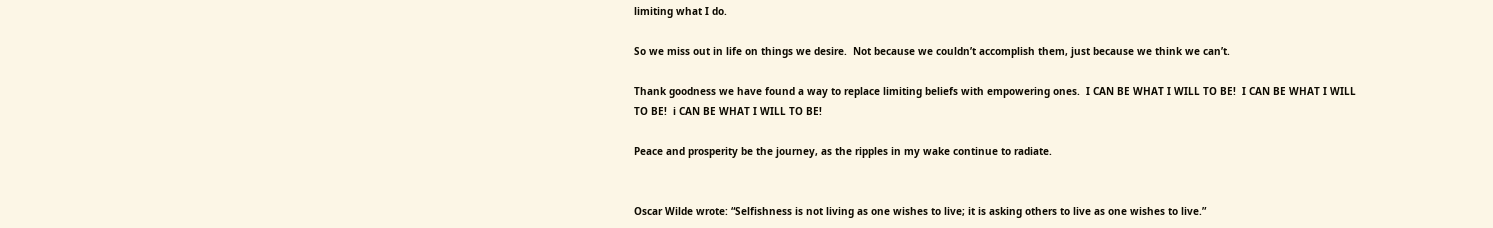limiting what I do.

So we miss out in life on things we desire.  Not because we couldn’t accomplish them, just because we think we can’t.

Thank goodness we have found a way to replace limiting beliefs with empowering ones.  I CAN BE WHAT I WILL TO BE!  I CAN BE WHAT I WILL TO BE!  i CAN BE WHAT I WILL TO BE!

Peace and prosperity be the journey, as the ripples in my wake continue to radiate.


Oscar Wilde wrote: “Selfishness is not living as one wishes to live; it is asking others to live as one wishes to live.”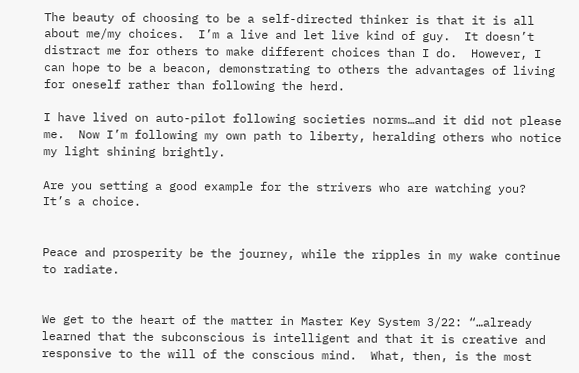The beauty of choosing to be a self-directed thinker is that it is all about me/my choices.  I’m a live and let live kind of guy.  It doesn’t distract me for others to make different choices than I do.  However, I can hope to be a beacon, demonstrating to others the advantages of living for oneself rather than following the herd.

I have lived on auto-pilot following societies norms…and it did not please me.  Now I’m following my own path to liberty, heralding others who notice my light shining brightly.

Are you setting a good example for the strivers who are watching you?  It’s a choice.


Peace and prosperity be the journey, while the ripples in my wake continue to radiate.


We get to the heart of the matter in Master Key System 3/22: “…already learned that the subconscious is intelligent and that it is creative and responsive to the will of the conscious mind.  What, then, is the most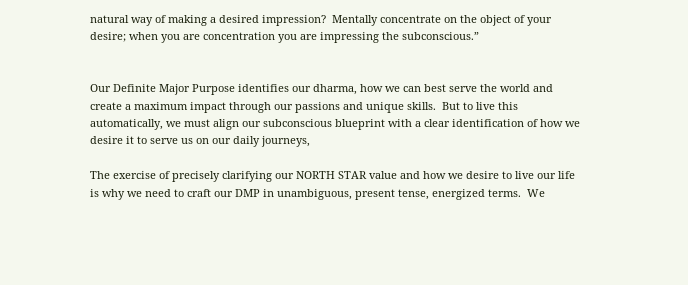natural way of making a desired impression?  Mentally concentrate on the object of your desire; when you are concentration you are impressing the subconscious.”


Our Definite Major Purpose identifies our dharma, how we can best serve the world and create a maximum impact through our passions and unique skills.  But to live this automatically, we must align our subconscious blueprint with a clear identification of how we desire it to serve us on our daily journeys,

The exercise of precisely clarifying our NORTH STAR value and how we desire to live our life is why we need to craft our DMP in unambiguous, present tense, energized terms.  We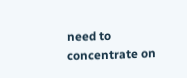need to concentrate on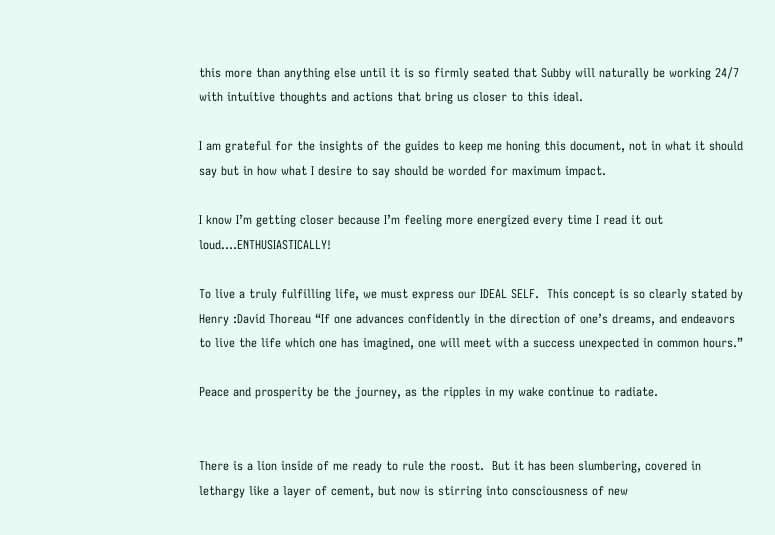this more than anything else until it is so firmly seated that Subby will naturally be working 24/7 with intuitive thoughts and actions that bring us closer to this ideal.

I am grateful for the insights of the guides to keep me honing this document, not in what it should say but in how what I desire to say should be worded for maximum impact.

I know I’m getting closer because I’m feeling more energized every time I read it out loud….ENTHUSIASTICALLY!

To live a truly fulfilling life, we must express our IDEAL SELF.  This concept is so clearly stated by Henry :David Thoreau “If one advances confidently in the direction of one’s dreams, and endeavors to live the life which one has imagined, one will meet with a success unexpected in common hours.”

Peace and prosperity be the journey, as the ripples in my wake continue to radiate.


There is a lion inside of me ready to rule the roost.  But it has been slumbering, covered in lethargy like a layer of cement, but now is stirring into consciousness of new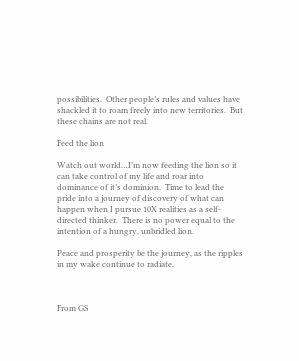possibilities.  Other people’s rules and values have shackled it to roam freely into new territories.  But these chains are not real.

Feed the lion

Watch out world…I’m now feeding the lion so it can take control of my life and roar into dominance of it’s dominion.  Time to lead the pride into a journey of discovery of what can happen when I pursue 10X realities as a self-directed thinker.  There is no power equal to the intention of a hungry, unbridled lion.

Peace and prosperity be the journey, as the ripples in my wake continue to radiate.



From GS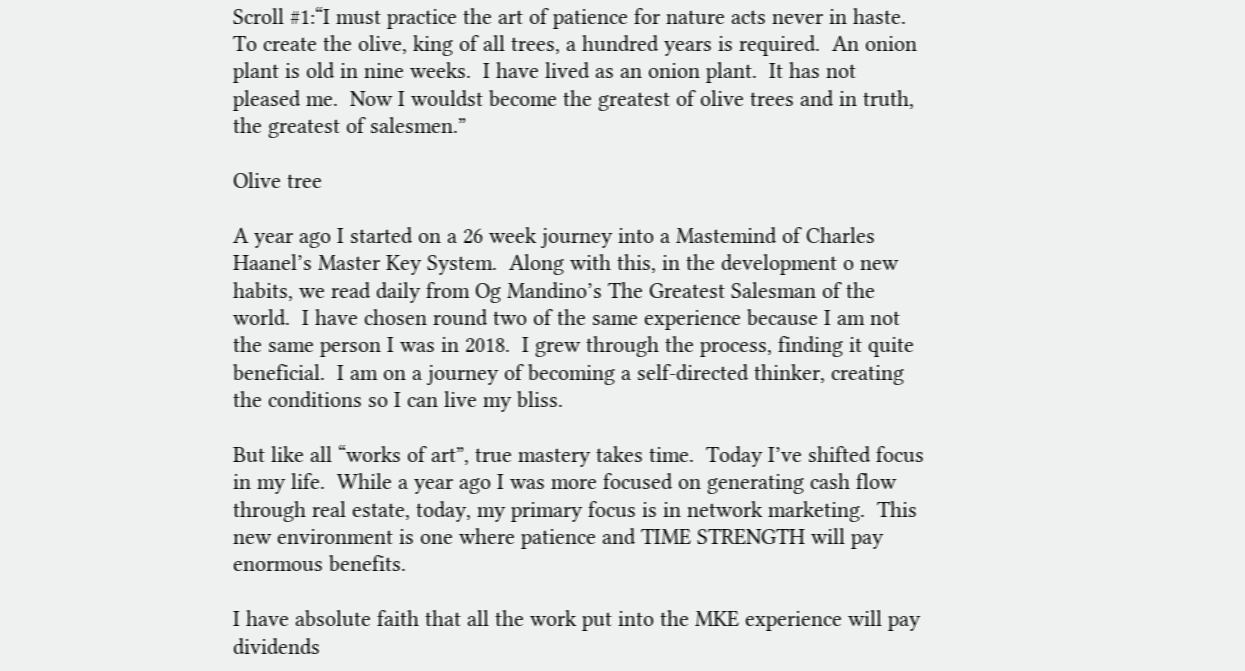Scroll #1:“I must practice the art of patience for nature acts never in haste.  To create the olive, king of all trees, a hundred years is required.  An onion plant is old in nine weeks.  I have lived as an onion plant.  It has not pleased me.  Now I wouldst become the greatest of olive trees and in truth, the greatest of salesmen.”

Olive tree

A year ago I started on a 26 week journey into a Mastemind of Charles Haanel’s Master Key System.  Along with this, in the development o new habits, we read daily from Og Mandino’s The Greatest Salesman of the world.  I have chosen round two of the same experience because I am not the same person I was in 2018.  I grew through the process, finding it quite beneficial.  I am on a journey of becoming a self-directed thinker, creating the conditions so I can live my bliss.

But like all “works of art”, true mastery takes time.  Today I’ve shifted focus in my life.  While a year ago I was more focused on generating cash flow through real estate, today, my primary focus is in network marketing.  This new environment is one where patience and TIME STRENGTH will pay enormous benefits.

I have absolute faith that all the work put into the MKE experience will pay dividends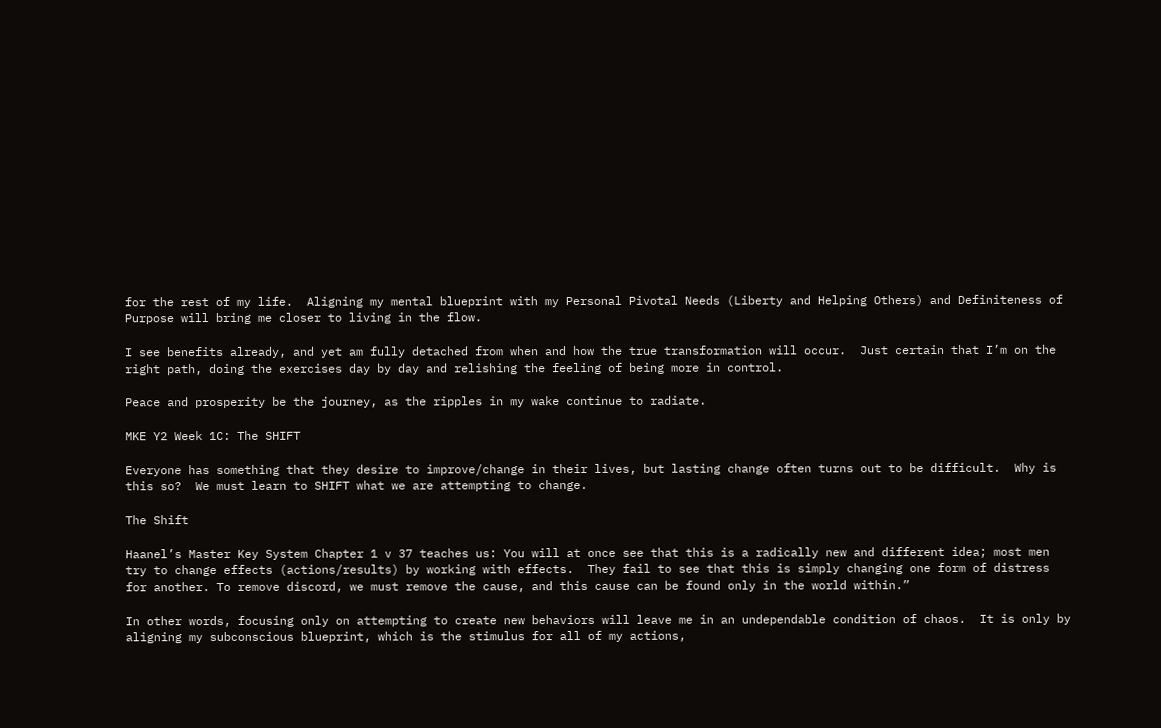for the rest of my life.  Aligning my mental blueprint with my Personal Pivotal Needs (Liberty and Helping Others) and Definiteness of Purpose will bring me closer to living in the flow.

I see benefits already, and yet am fully detached from when and how the true transformation will occur.  Just certain that I’m on the right path, doing the exercises day by day and relishing the feeling of being more in control.

Peace and prosperity be the journey, as the ripples in my wake continue to radiate.

MKE Y2 Week 1C: The SHIFT

Everyone has something that they desire to improve/change in their lives, but lasting change often turns out to be difficult.  Why is this so?  We must learn to SHIFT what we are attempting to change.

The Shift

Haanel’s Master Key System Chapter 1 v 37 teaches us: You will at once see that this is a radically new and different idea; most men try to change effects (actions/results) by working with effects.  They fail to see that this is simply changing one form of distress for another. To remove discord, we must remove the cause, and this cause can be found only in the world within.”

In other words, focusing only on attempting to create new behaviors will leave me in an undependable condition of chaos.  It is only by aligning my subconscious blueprint, which is the stimulus for all of my actions,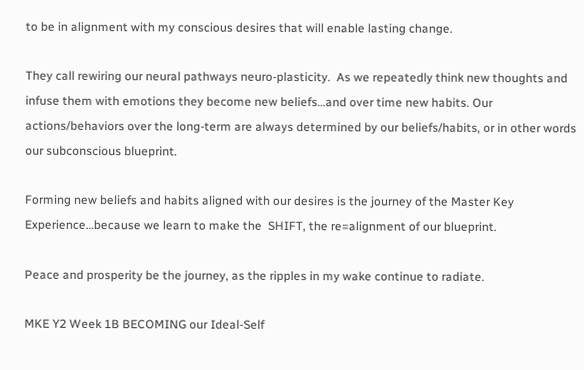to be in alignment with my conscious desires that will enable lasting change.

They call rewiring our neural pathways neuro-plasticity.  As we repeatedly think new thoughts and infuse them with emotions they become new beliefs…and over time new habits. Our actions/behaviors over the long-term are always determined by our beliefs/habits, or in other words our subconscious blueprint.

Forming new beliefs and habits aligned with our desires is the journey of the Master Key Experience…because we learn to make the  SHIFT, the re=alignment of our blueprint.

Peace and prosperity be the journey, as the ripples in my wake continue to radiate.

MKE Y2 Week 1B BECOMING our Ideal-Self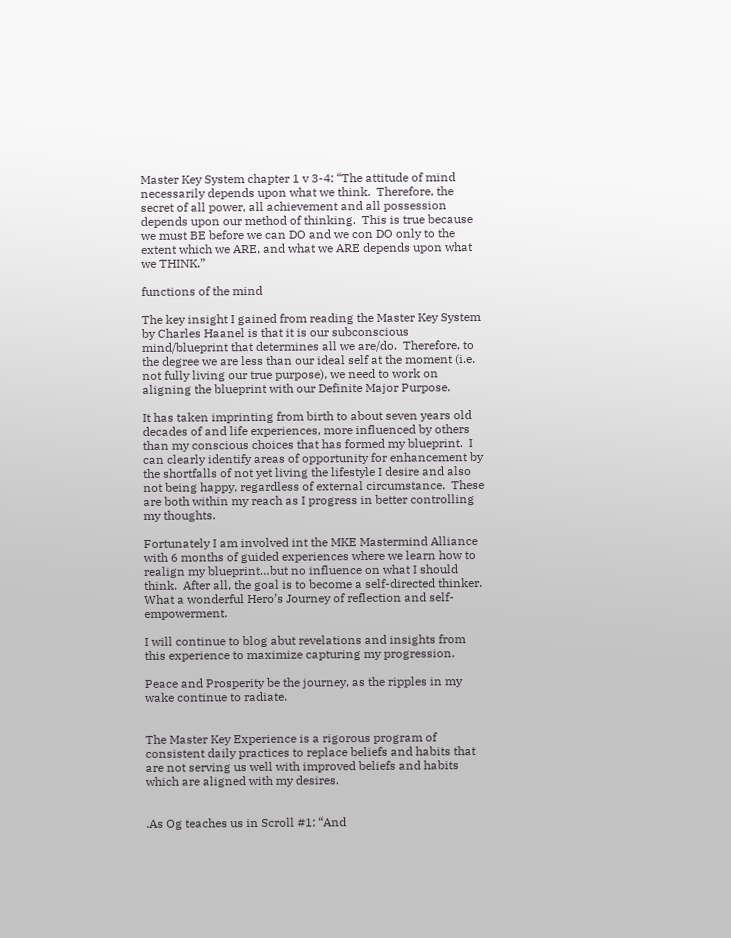Master Key System chapter 1 v 3-4: “The attitude of mind necessarily depends upon what we think.  Therefore, the secret of all power, all achievement and all possession depends upon our method of thinking.  This is true because we must BE before we can DO and we con DO only to the extent which we ARE, and what we ARE depends upon what we THINK.”

functions of the mind

The key insight I gained from reading the Master Key System by Charles Haanel is that it is our subconscious mind/blueprint that determines all we are/do.  Therefore, to the degree we are less than our ideal self at the moment (i.e. not fully living our true purpose), we need to work on aligning the blueprint with our Definite Major Purpose.

It has taken imprinting from birth to about seven years old decades of and life experiences, more influenced by others than my conscious choices that has formed my blueprint.  I can clearly identify areas of opportunity for enhancement by the shortfalls of not yet living the lifestyle I desire and also not being happy, regardless of external circumstance.  These are both within my reach as I progress in better controlling my thoughts.

Fortunately I am involved int the MKE Mastermind Alliance with 6 months of guided experiences where we learn how to realign my blueprint…but no influence on what I should think.  After all, the goal is to become a self-directed thinker.  What a wonderful Hero’s Journey of reflection and self-empowerment.

I will continue to blog abut revelations and insights from this experience to maximize capturing my progression.

Peace and Prosperity be the journey, as the ripples in my wake continue to radiate.


The Master Key Experience is a rigorous program of consistent daily practices to replace beliefs and habits that are not serving us well with improved beliefs and habits which are aligned with my desires.


.As Og teaches us in Scroll #1: “And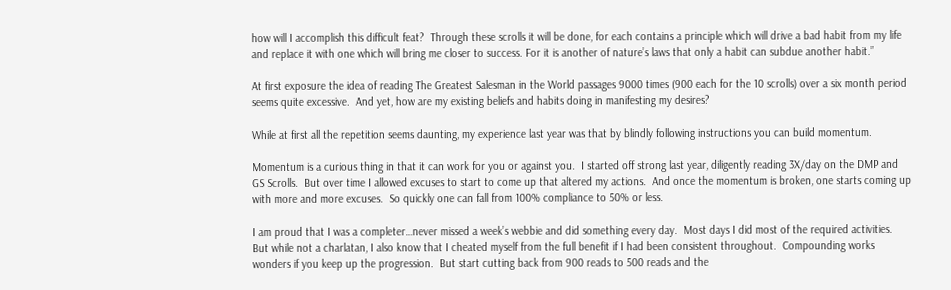how will I accomplish this difficult feat?  Through these scrolls it will be done, for each contains a principle which will drive a bad habit from my life and replace it with one which will bring me closer to success. For it is another of nature’s laws that only a habit can subdue another habit.”

At first exposure the idea of reading The Greatest Salesman in the World passages 9000 times (900 each for the 10 scrolls) over a six month period seems quite excessive.  And yet, how are my existing beliefs and habits doing in manifesting my desires?

While at first all the repetition seems daunting, my experience last year was that by blindly following instructions you can build momentum.

Momentum is a curious thing in that it can work for you or against you.  I started off strong last year, diligently reading 3X/day on the DMP and GS Scrolls.  But over time I allowed excuses to start to come up that altered my actions.  And once the momentum is broken, one starts coming up with more and more excuses.  So quickly one can fall from 100% compliance to 50% or less.

I am proud that I was a completer…never missed a week’s webbie and did something every day.  Most days I did most of the required activities.  But while not a charlatan, I also know that I cheated myself from the full benefit if I had been consistent throughout.  Compounding works wonders if you keep up the progression.  But start cutting back from 900 reads to 500 reads and the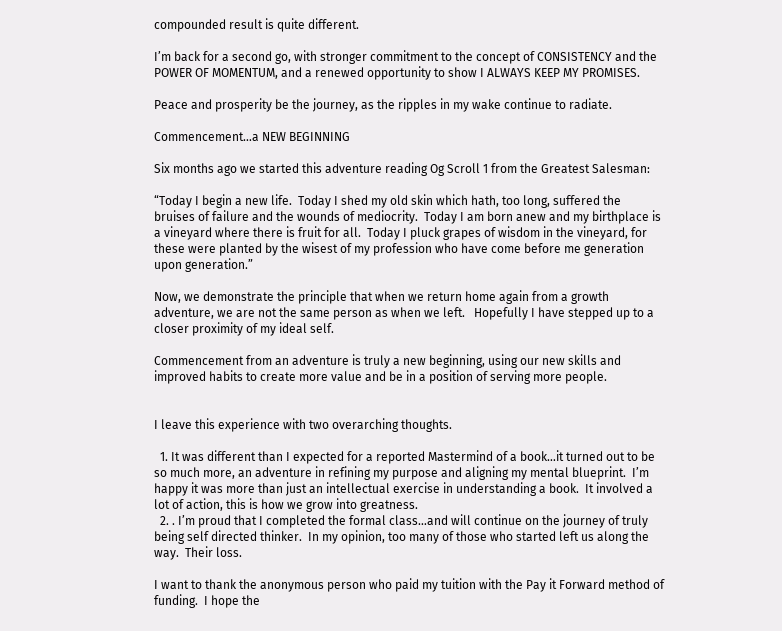compounded result is quite different.

I’m back for a second go, with stronger commitment to the concept of CONSISTENCY and the POWER OF MOMENTUM, and a renewed opportunity to show I ALWAYS KEEP MY PROMISES.

Peace and prosperity be the journey, as the ripples in my wake continue to radiate.

Commencement…a NEW BEGINNING

Six months ago we started this adventure reading Og Scroll 1 from the Greatest Salesman:

“Today I begin a new life.  Today I shed my old skin which hath, too long, suffered the bruises of failure and the wounds of mediocrity.  Today I am born anew and my birthplace is a vineyard where there is fruit for all.  Today I pluck grapes of wisdom in the vineyard, for these were planted by the wisest of my profession who have come before me generation upon generation.”

Now, we demonstrate the principle that when we return home again from a growth adventure, we are not the same person as when we left.   Hopefully I have stepped up to a closer proximity of my ideal self.

Commencement from an adventure is truly a new beginning, using our new skills and improved habits to create more value and be in a position of serving more people.


I leave this experience with two overarching thoughts.

  1. It was different than I expected for a reported Mastermind of a book…it turned out to be so much more, an adventure in refining my purpose and aligning my mental blueprint.  I’m happy it was more than just an intellectual exercise in understanding a book.  It involved a lot of action, this is how we grow into greatness.
  2. . I’m proud that I completed the formal class…and will continue on the journey of truly being self directed thinker.  In my opinion, too many of those who started left us along the way.  Their loss.

I want to thank the anonymous person who paid my tuition with the Pay it Forward method of funding.  I hope the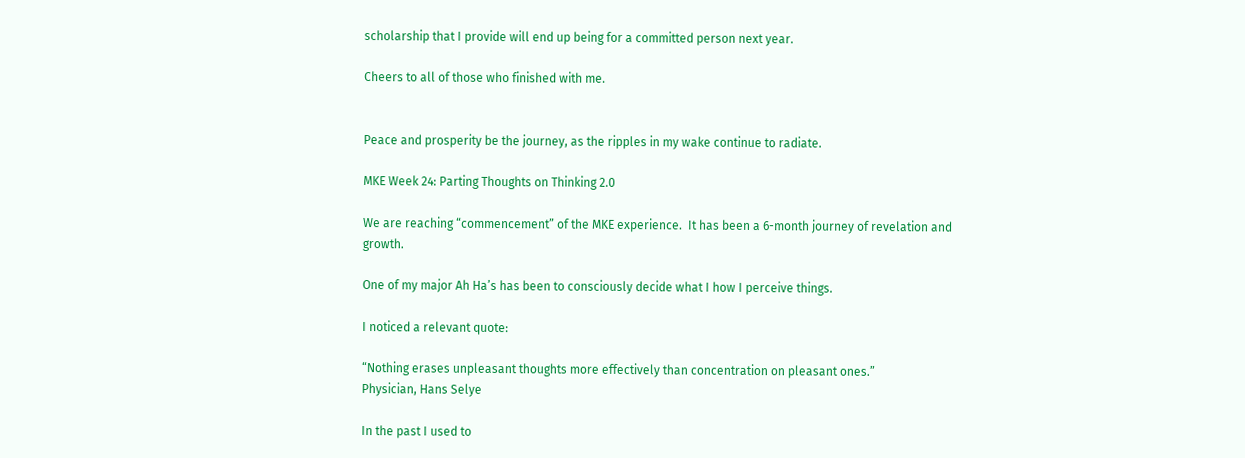scholarship that I provide will end up being for a committed person next year.

Cheers to all of those who finished with me.


Peace and prosperity be the journey, as the ripples in my wake continue to radiate.

MKE Week 24: Parting Thoughts on Thinking 2.0

We are reaching “commencement” of the MKE experience.  It has been a 6-month journey of revelation and growth.

One of my major Ah Ha’s has been to consciously decide what I how I perceive things.

I noticed a relevant quote:

“Nothing erases unpleasant thoughts more effectively than concentration on pleasant ones.”
Physician, Hans Selye

In the past I used to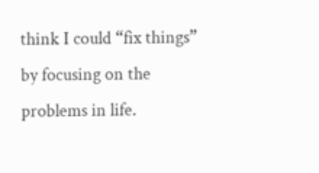think I could “fix things”  by focusing on the problems in life.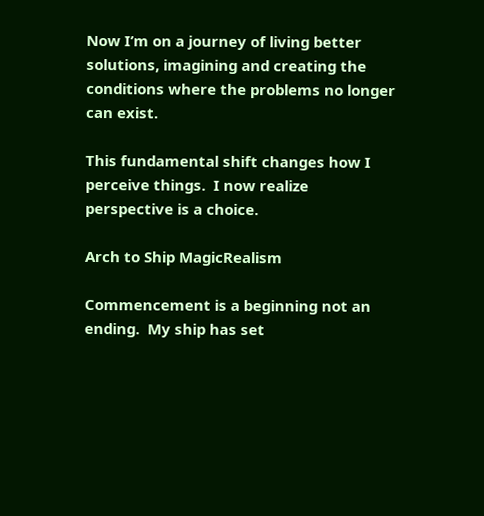Now I’m on a journey of living better solutions, imagining and creating the conditions where the problems no longer can exist.

This fundamental shift changes how I perceive things.  I now realize perspective is a choice.

Arch to Ship MagicRealism

Commencement is a beginning not an ending.  My ship has set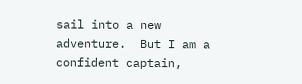sail into a new adventure.  But I am a confident captain,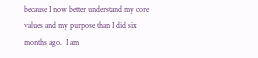because I now better understand my core values and my purpose than I did six months ago.  I am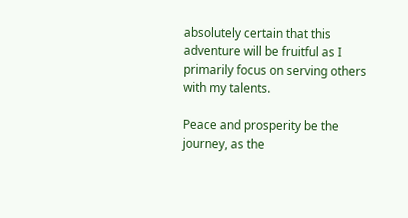absolutely certain that this adventure will be fruitful as I primarily focus on serving others with my talents.

Peace and prosperity be the journey, as the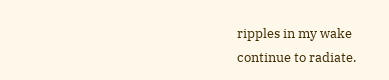ripples in my wake continue to radiate.